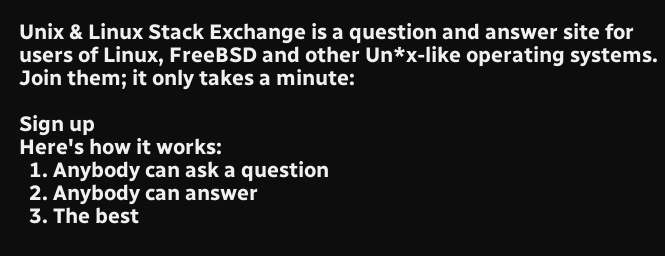Unix & Linux Stack Exchange is a question and answer site for users of Linux, FreeBSD and other Un*x-like operating systems. Join them; it only takes a minute:

Sign up
Here's how it works:
  1. Anybody can ask a question
  2. Anybody can answer
  3. The best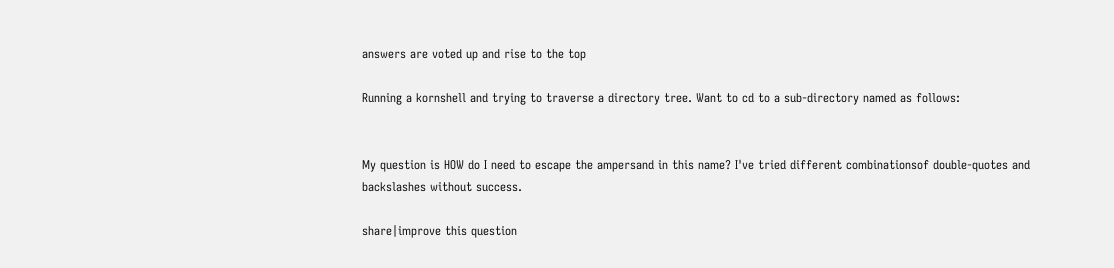answers are voted up and rise to the top

Running a kornshell and trying to traverse a directory tree. Want to cd to a sub-directory named as follows:


My question is HOW do I need to escape the ampersand in this name? I've tried different combinationsof double-quotes and backslashes without success.

share|improve this question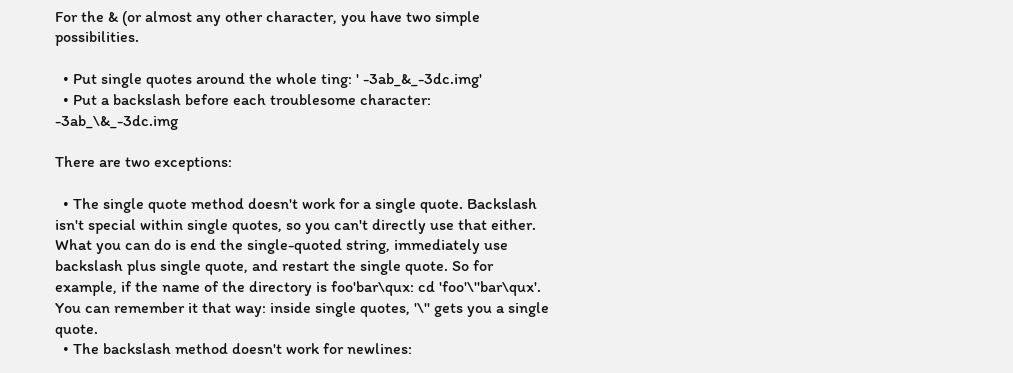For the & (or almost any other character, you have two simple possibilities.

  • Put single quotes around the whole ting: ' -3ab_&_-3dc.img'
  • Put a backslash before each troublesome character: -3ab_\&_-3dc.img

There are two exceptions:

  • The single quote method doesn't work for a single quote. Backslash isn't special within single quotes, so you can't directly use that either. What you can do is end the single-quoted string, immediately use backslash plus single quote, and restart the single quote. So for example, if the name of the directory is foo'bar\qux: cd 'foo'\''bar\qux'. You can remember it that way: inside single quotes, '\'' gets you a single quote.
  • The backslash method doesn't work for newlines: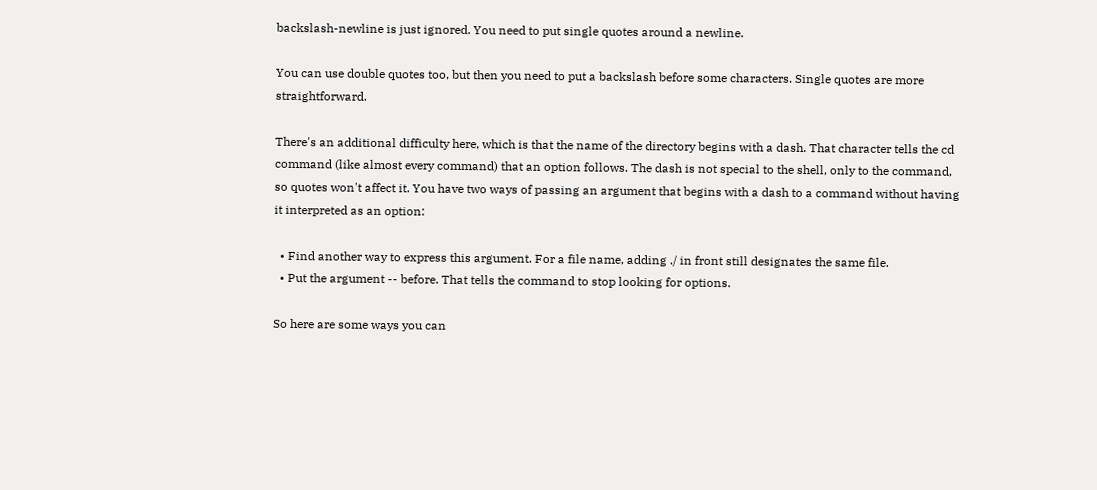backslash-newline is just ignored. You need to put single quotes around a newline.

You can use double quotes too, but then you need to put a backslash before some characters. Single quotes are more straightforward.

There's an additional difficulty here, which is that the name of the directory begins with a dash. That character tells the cd command (like almost every command) that an option follows. The dash is not special to the shell, only to the command, so quotes won't affect it. You have two ways of passing an argument that begins with a dash to a command without having it interpreted as an option:

  • Find another way to express this argument. For a file name, adding ./ in front still designates the same file.
  • Put the argument -- before. That tells the command to stop looking for options.

So here are some ways you can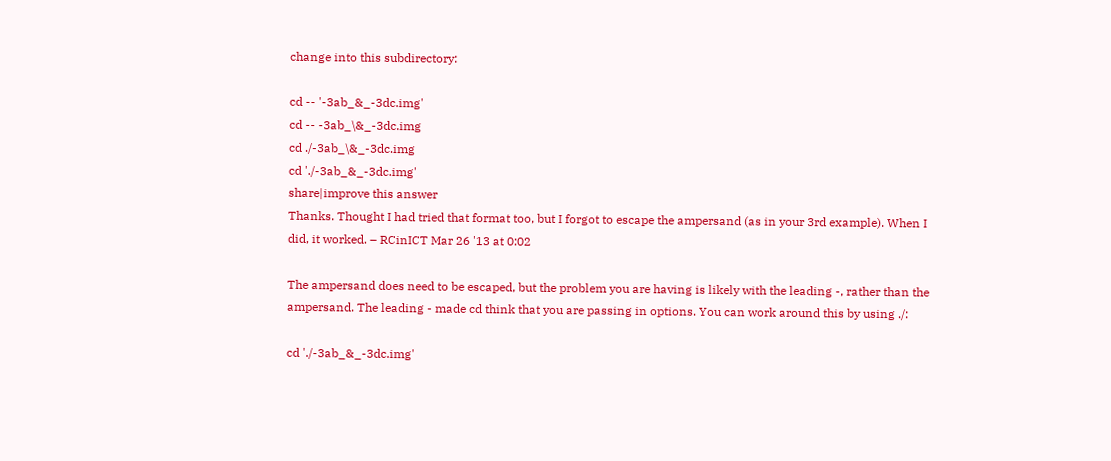change into this subdirectory:

cd -- '-3ab_&_-3dc.img'
cd -- -3ab_\&_-3dc.img
cd ./-3ab_\&_-3dc.img
cd './-3ab_&_-3dc.img'
share|improve this answer
Thanks. Thought I had tried that format too, but I forgot to escape the ampersand (as in your 3rd example). When I did, it worked. – RCinICT Mar 26 '13 at 0:02

The ampersand does need to be escaped, but the problem you are having is likely with the leading -, rather than the ampersand. The leading - made cd think that you are passing in options. You can work around this by using ./:

cd './-3ab_&_-3dc.img'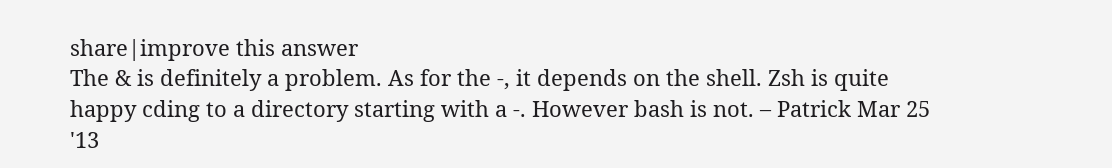share|improve this answer
The & is definitely a problem. As for the -, it depends on the shell. Zsh is quite happy cding to a directory starting with a -. However bash is not. – Patrick Mar 25 '13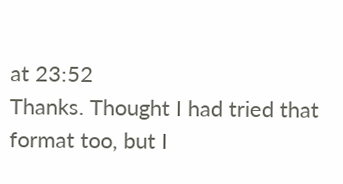at 23:52
Thanks. Thought I had tried that format too, but I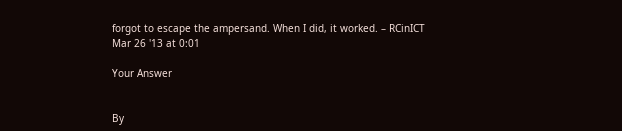forgot to escape the ampersand. When I did, it worked. – RCinICT Mar 26 '13 at 0:01

Your Answer


By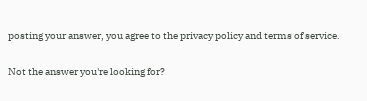posting your answer, you agree to the privacy policy and terms of service.

Not the answer you're looking for?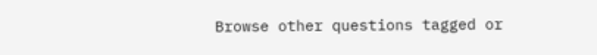Browse other questions tagged or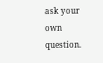ask your own question.